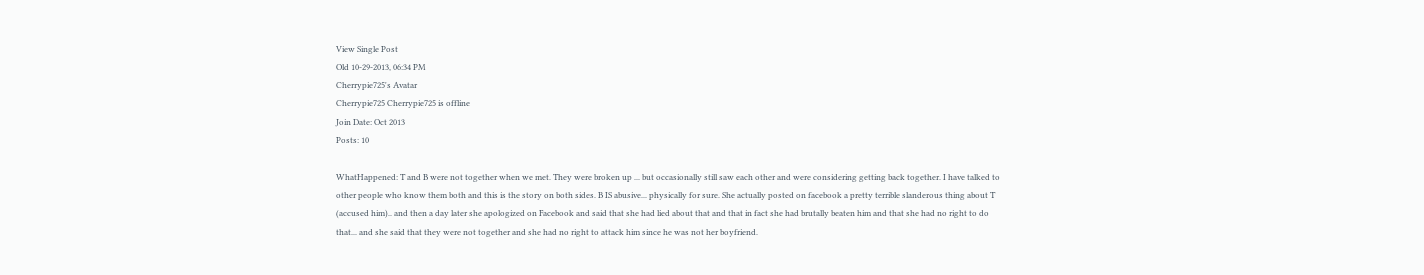View Single Post
Old 10-29-2013, 06:34 PM
Cherrypie725's Avatar
Cherrypie725 Cherrypie725 is offline
Join Date: Oct 2013
Posts: 10

WhatHappened: T and B were not together when we met. They were broken up ... but occasionally still saw each other and were considering getting back together. I have talked to other people who know them both and this is the story on both sides. B IS abusive... physically for sure. She actually posted on facebook a pretty terrible slanderous thing about T (accused him).. and then a day later she apologized on Facebook and said that she had lied about that and that in fact she had brutally beaten him and that she had no right to do that... and she said that they were not together and she had no right to attack him since he was not her boyfriend.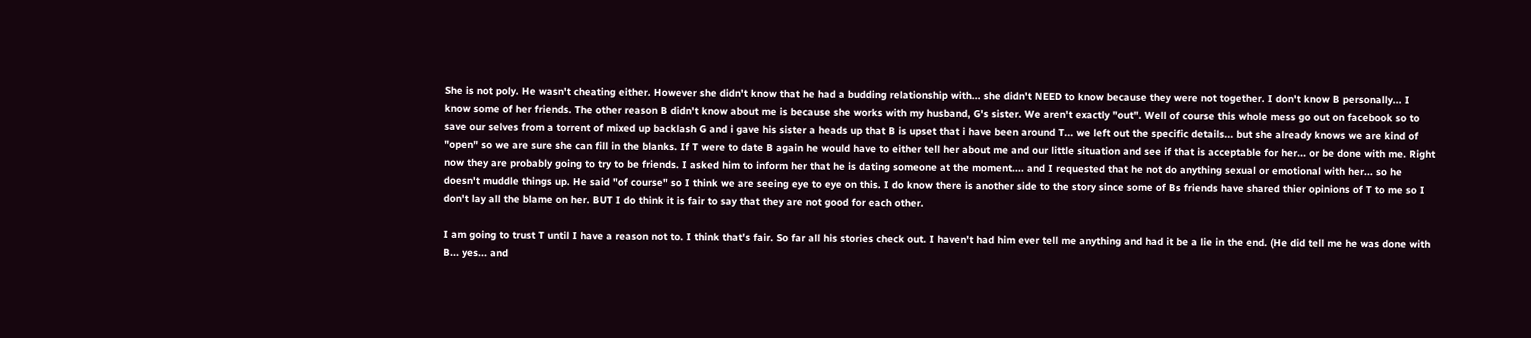She is not poly. He wasn't cheating either. However she didn't know that he had a budding relationship with... she didn't NEED to know because they were not together. I don't know B personally... I know some of her friends. The other reason B didn't know about me is because she works with my husband, G's sister. We aren't exactly "out". Well of course this whole mess go out on facebook so to save our selves from a torrent of mixed up backlash G and i gave his sister a heads up that B is upset that i have been around T... we left out the specific details... but she already knows we are kind of "open" so we are sure she can fill in the blanks. If T were to date B again he would have to either tell her about me and our little situation and see if that is acceptable for her... or be done with me. Right now they are probably going to try to be friends. I asked him to inform her that he is dating someone at the moment.... and I requested that he not do anything sexual or emotional with her... so he doesn't muddle things up. He said "of course" so I think we are seeing eye to eye on this. I do know there is another side to the story since some of Bs friends have shared thier opinions of T to me so I don't lay all the blame on her. BUT I do think it is fair to say that they are not good for each other.

I am going to trust T until I have a reason not to. I think that's fair. So far all his stories check out. I haven't had him ever tell me anything and had it be a lie in the end. (He did tell me he was done with B... yes... and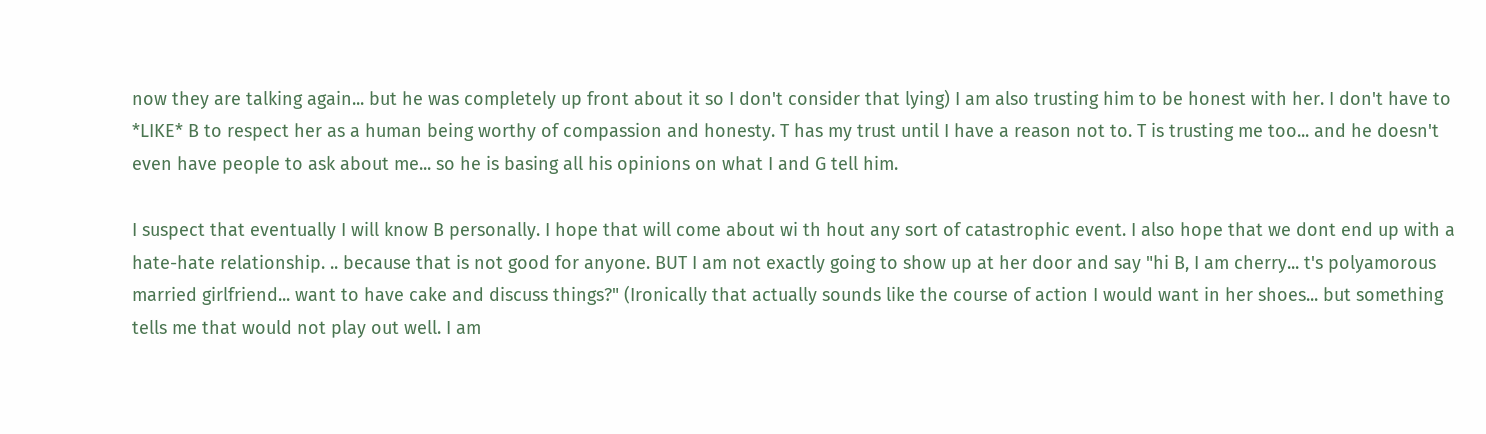now they are talking again... but he was completely up front about it so I don't consider that lying) I am also trusting him to be honest with her. I don't have to *LIKE* B to respect her as a human being worthy of compassion and honesty. T has my trust until I have a reason not to. T is trusting me too... and he doesn't even have people to ask about me... so he is basing all his opinions on what I and G tell him.

I suspect that eventually I will know B personally. I hope that will come about wi th hout any sort of catastrophic event. I also hope that we dont end up with a hate-hate relationship. .. because that is not good for anyone. BUT I am not exactly going to show up at her door and say "hi B, I am cherry... t's polyamorous married girlfriend... want to have cake and discuss things?" (Ironically that actually sounds like the course of action I would want in her shoes... but something tells me that would not play out well. I am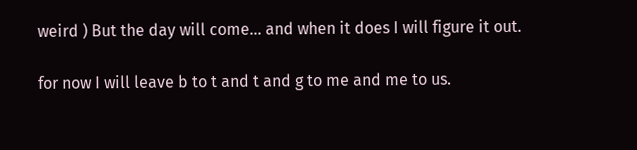weird ) But the day will come... and when it does I will figure it out.

for now I will leave b to t and t and g to me and me to us.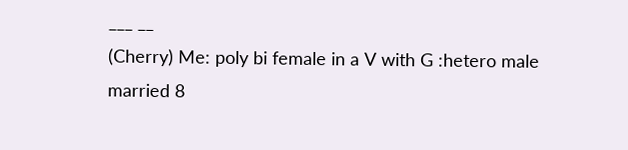___ __
(Cherry) Me: poly bi female in a V with G :hetero male married 8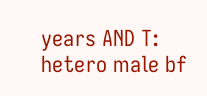years AND T: hetero male bf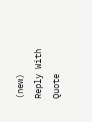(new)
Reply With Quote